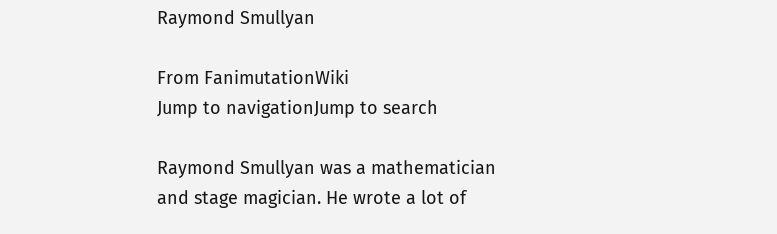Raymond Smullyan

From FanimutationWiki
Jump to navigationJump to search

Raymond Smullyan was a mathematician and stage magician. He wrote a lot of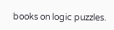books on logic puzzles.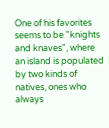One of his favorites seems to be "knights and knaves", where an island is populated by two kinds of natives, ones who always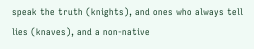speak the truth (knights), and ones who always tell lies (knaves), and a non-native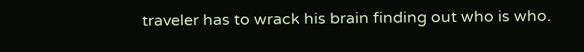traveler has to wrack his brain finding out who is who.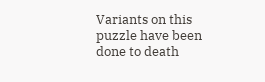Variants on this puzzle have been done to death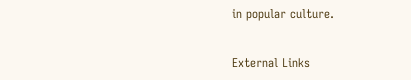in popular culture.


External Links